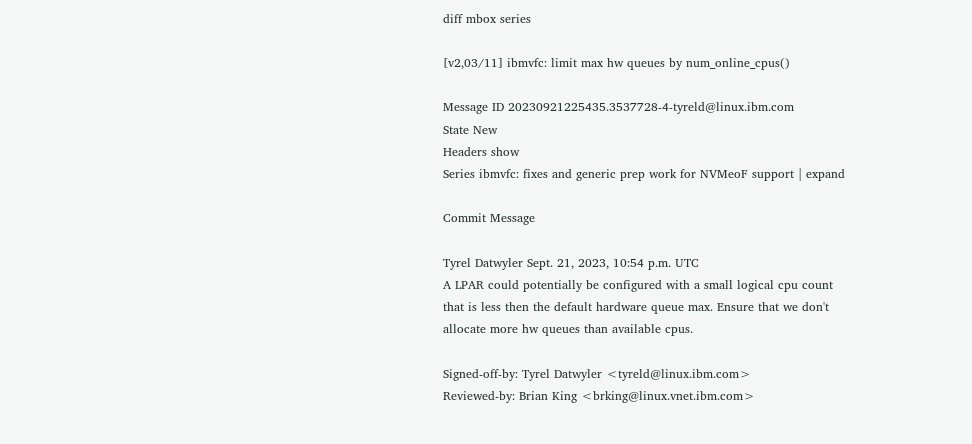diff mbox series

[v2,03/11] ibmvfc: limit max hw queues by num_online_cpus()

Message ID 20230921225435.3537728-4-tyreld@linux.ibm.com
State New
Headers show
Series ibmvfc: fixes and generic prep work for NVMeoF support | expand

Commit Message

Tyrel Datwyler Sept. 21, 2023, 10:54 p.m. UTC
A LPAR could potentially be configured with a small logical cpu count
that is less then the default hardware queue max. Ensure that we don't
allocate more hw queues than available cpus.

Signed-off-by: Tyrel Datwyler <tyreld@linux.ibm.com>
Reviewed-by: Brian King <brking@linux.vnet.ibm.com>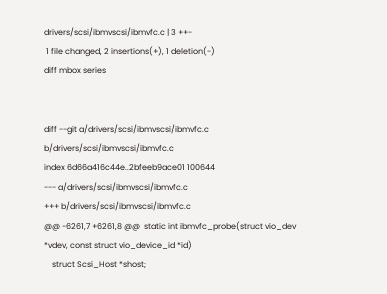drivers/scsi/ibmvscsi/ibmvfc.c | 3 ++-
 1 file changed, 2 insertions(+), 1 deletion(-)
diff mbox series


diff --git a/drivers/scsi/ibmvscsi/ibmvfc.c b/drivers/scsi/ibmvscsi/ibmvfc.c
index 6d66a416c44e..2bfeeb9ace01 100644
--- a/drivers/scsi/ibmvscsi/ibmvfc.c
+++ b/drivers/scsi/ibmvscsi/ibmvfc.c
@@ -6261,7 +6261,8 @@  static int ibmvfc_probe(struct vio_dev *vdev, const struct vio_device_id *id)
    struct Scsi_Host *shost;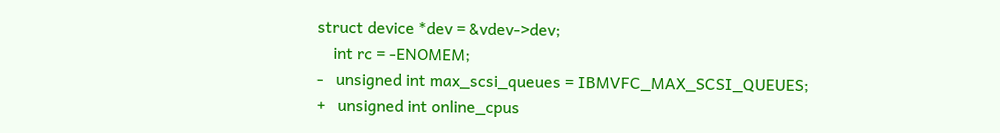struct device *dev = &vdev->dev;
    int rc = -ENOMEM;
-   unsigned int max_scsi_queues = IBMVFC_MAX_SCSI_QUEUES;
+   unsigned int online_cpus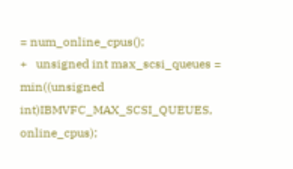= num_online_cpus();
+   unsigned int max_scsi_queues = min((unsigned int)IBMVFC_MAX_SCSI_QUEUES, online_cpus);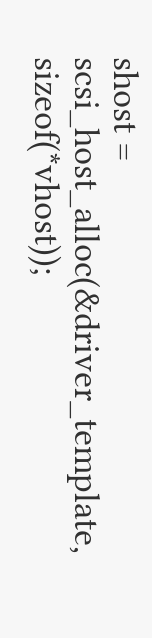shost = scsi_host_alloc(&driver_template, sizeof(*vhost));